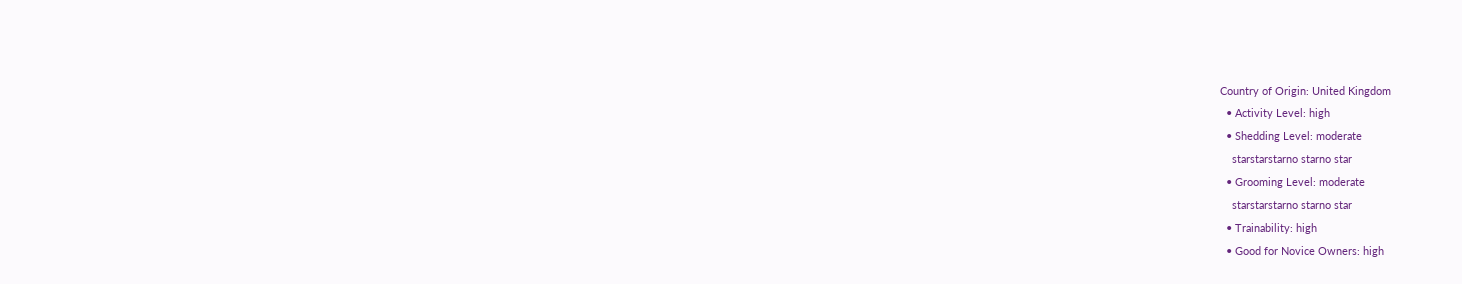Country of Origin: United Kingdom
  • Activity Level: high
  • Shedding Level: moderate
    starstarstarno starno star
  • Grooming Level: moderate
    starstarstarno starno star
  • Trainability: high
  • Good for Novice Owners: high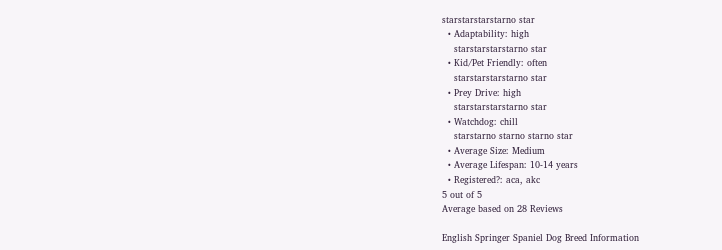starstarstarstarno star
  • Adaptability: high
    starstarstarstarno star
  • Kid/Pet Friendly: often
    starstarstarstarno star
  • Prey Drive: high
    starstarstarstarno star
  • Watchdog: chill
    starstarno starno starno star
  • Average Size: Medium
  • Average Lifespan: 10-14 years
  • Registered?: aca, akc
5 out of 5
Average based on 28 Reviews

English Springer Spaniel Dog Breed Information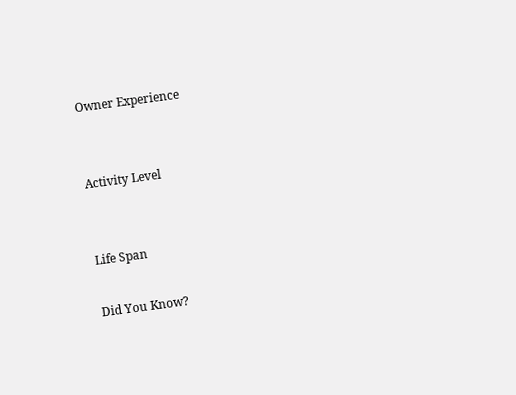Owner Experience


Activity Level


Life Span

Did You Know?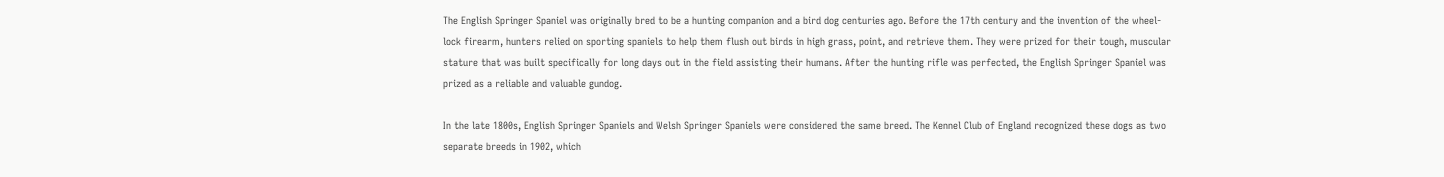The English Springer Spaniel was originally bred to be a hunting companion and a bird dog centuries ago. Before the 17th century and the invention of the wheel-lock firearm, hunters relied on sporting spaniels to help them flush out birds in high grass, point, and retrieve them. They were prized for their tough, muscular stature that was built specifically for long days out in the field assisting their humans. After the hunting rifle was perfected, the English Springer Spaniel was prized as a reliable and valuable gundog.

In the late 1800s, English Springer Spaniels and Welsh Springer Spaniels were considered the same breed. The Kennel Club of England recognized these dogs as two separate breeds in 1902, which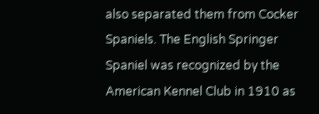also separated them from Cocker Spaniels. The English Springer Spaniel was recognized by the American Kennel Club in 1910 as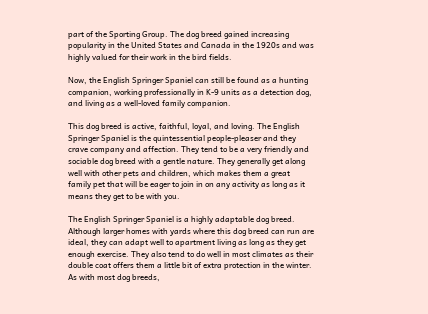part of the Sporting Group. The dog breed gained increasing popularity in the United States and Canada in the 1920s and was highly valued for their work in the bird fields.

Now, the English Springer Spaniel can still be found as a hunting companion, working professionally in K-9 units as a detection dog, and living as a well-loved family companion.

This dog breed is active, faithful, loyal, and loving. The English Springer Spaniel is the quintessential people-pleaser and they crave company and affection. They tend to be a very friendly and sociable dog breed with a gentle nature. They generally get along well with other pets and children, which makes them a great family pet that will be eager to join in on any activity as long as it means they get to be with you.

The English Springer Spaniel is a highly adaptable dog breed. Although larger homes with yards where this dog breed can run are ideal, they can adapt well to apartment living as long as they get enough exercise. They also tend to do well in most climates as their double coat offers them a little bit of extra protection in the winter. As with most dog breeds,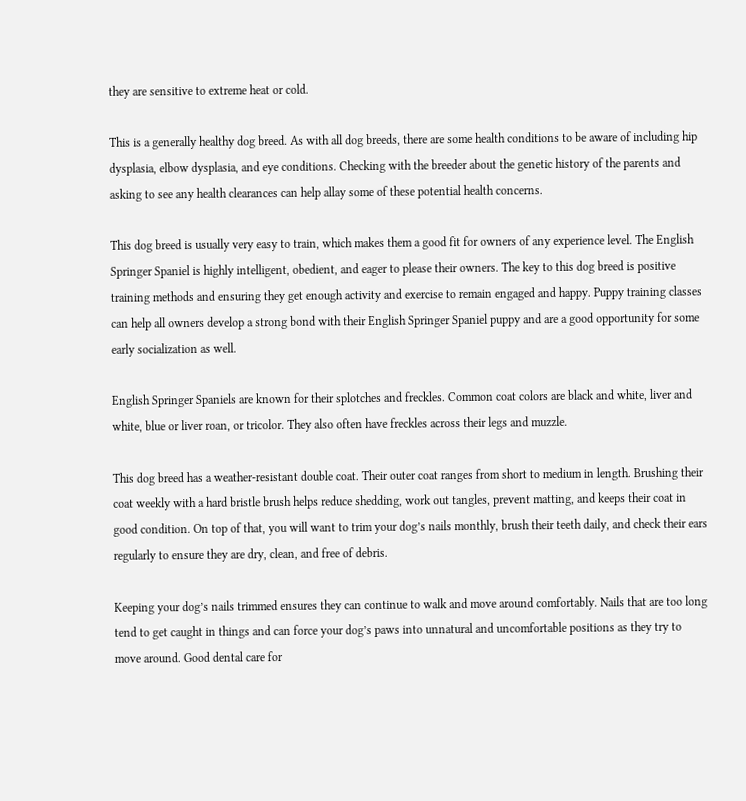they are sensitive to extreme heat or cold.

This is a generally healthy dog breed. As with all dog breeds, there are some health conditions to be aware of including hip dysplasia, elbow dysplasia, and eye conditions. Checking with the breeder about the genetic history of the parents and asking to see any health clearances can help allay some of these potential health concerns.

This dog breed is usually very easy to train, which makes them a good fit for owners of any experience level. The English Springer Spaniel is highly intelligent, obedient, and eager to please their owners. The key to this dog breed is positive training methods and ensuring they get enough activity and exercise to remain engaged and happy. Puppy training classes can help all owners develop a strong bond with their English Springer Spaniel puppy and are a good opportunity for some early socialization as well.

English Springer Spaniels are known for their splotches and freckles. Common coat colors are black and white, liver and white, blue or liver roan, or tricolor. They also often have freckles across their legs and muzzle.

This dog breed has a weather-resistant double coat. Their outer coat ranges from short to medium in length. Brushing their coat weekly with a hard bristle brush helps reduce shedding, work out tangles, prevent matting, and keeps their coat in good condition. On top of that, you will want to trim your dog’s nails monthly, brush their teeth daily, and check their ears regularly to ensure they are dry, clean, and free of debris.

Keeping your dog’s nails trimmed ensures they can continue to walk and move around comfortably. Nails that are too long tend to get caught in things and can force your dog’s paws into unnatural and uncomfortable positions as they try to move around. Good dental care for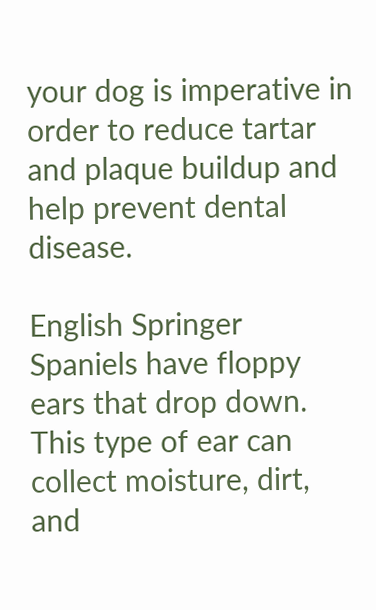your dog is imperative in order to reduce tartar and plaque buildup and help prevent dental disease.

English Springer Spaniels have floppy ears that drop down. This type of ear can collect moisture, dirt, and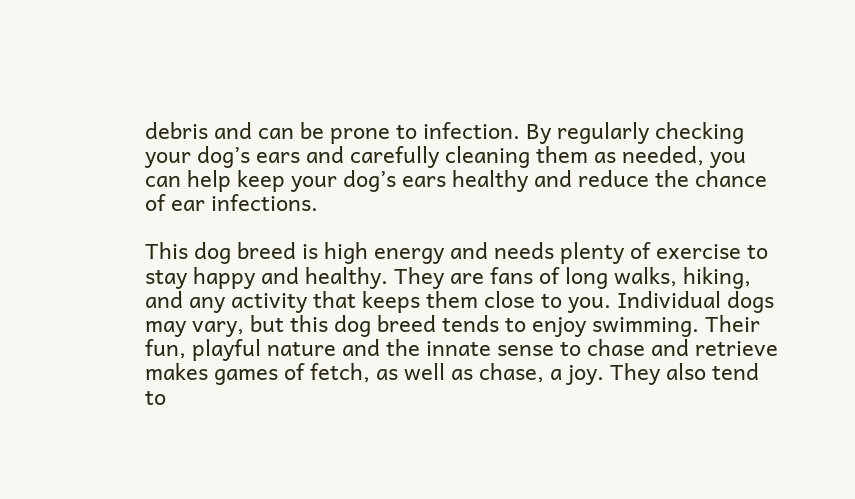debris and can be prone to infection. By regularly checking your dog’s ears and carefully cleaning them as needed, you can help keep your dog’s ears healthy and reduce the chance of ear infections.

This dog breed is high energy and needs plenty of exercise to stay happy and healthy. They are fans of long walks, hiking, and any activity that keeps them close to you. Individual dogs may vary, but this dog breed tends to enjoy swimming. Their fun, playful nature and the innate sense to chase and retrieve makes games of fetch, as well as chase, a joy. They also tend to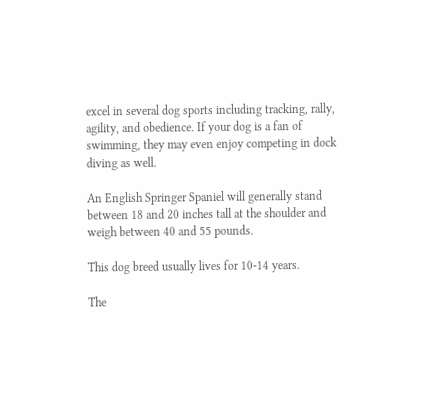excel in several dog sports including tracking, rally, agility, and obedience. If your dog is a fan of swimming, they may even enjoy competing in dock diving as well.

An English Springer Spaniel will generally stand between 18 and 20 inches tall at the shoulder and weigh between 40 and 55 pounds.

This dog breed usually lives for 10-14 years.

The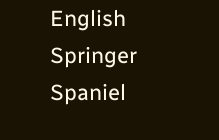English Springer Spaniel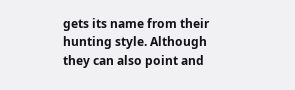gets its name from their hunting style. Although they can also point and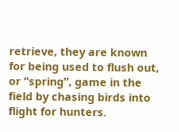retrieve, they are known for being used to flush out, or “spring”, game in the field by chasing birds into flight for hunters.